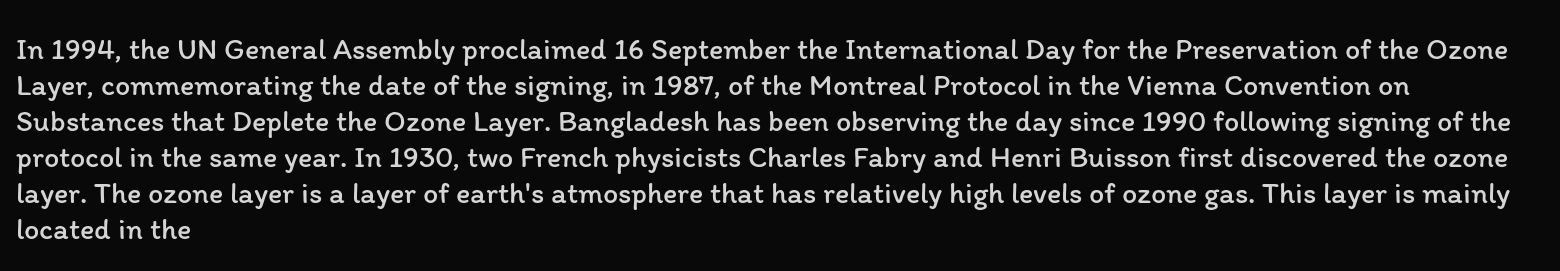In 1994, the UN General Assembly proclaimed 16 September the International Day for the Preservation of the Ozone Layer, commemorating the date of the signing, in 1987, of the Montreal Protocol in the Vienna Convention on Substances that Deplete the Ozone Layer. Bangladesh has been observing the day since 1990 following signing of the protocol in the same year. In 1930, two French physicists Charles Fabry and Henri Buisson first discovered the ozone layer. The ozone layer is a layer of earth's atmosphere that has relatively high levels of ozone gas. This layer is mainly located in the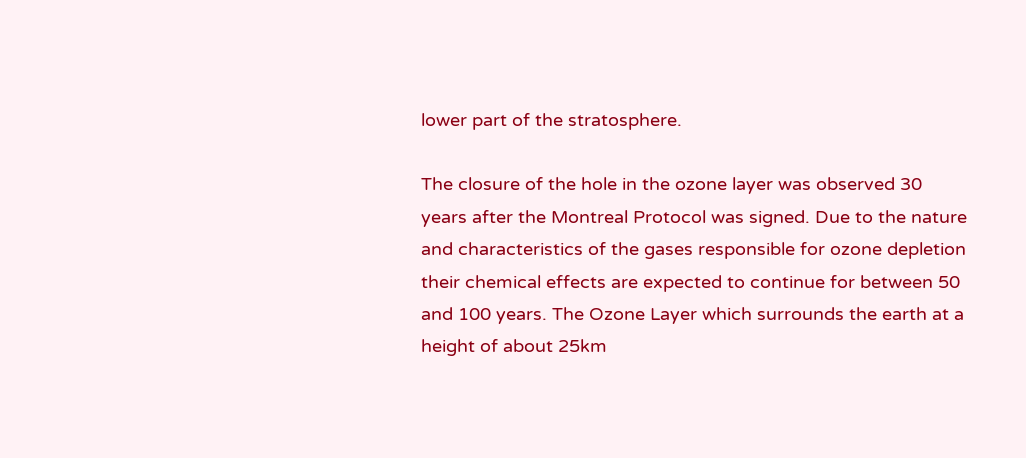lower part of the stratosphere.

The closure of the hole in the ozone layer was observed 30 years after the Montreal Protocol was signed. Due to the nature and characteristics of the gases responsible for ozone depletion their chemical effects are expected to continue for between 50 and 100 years. The Ozone Layer which surrounds the earth at a height of about 25km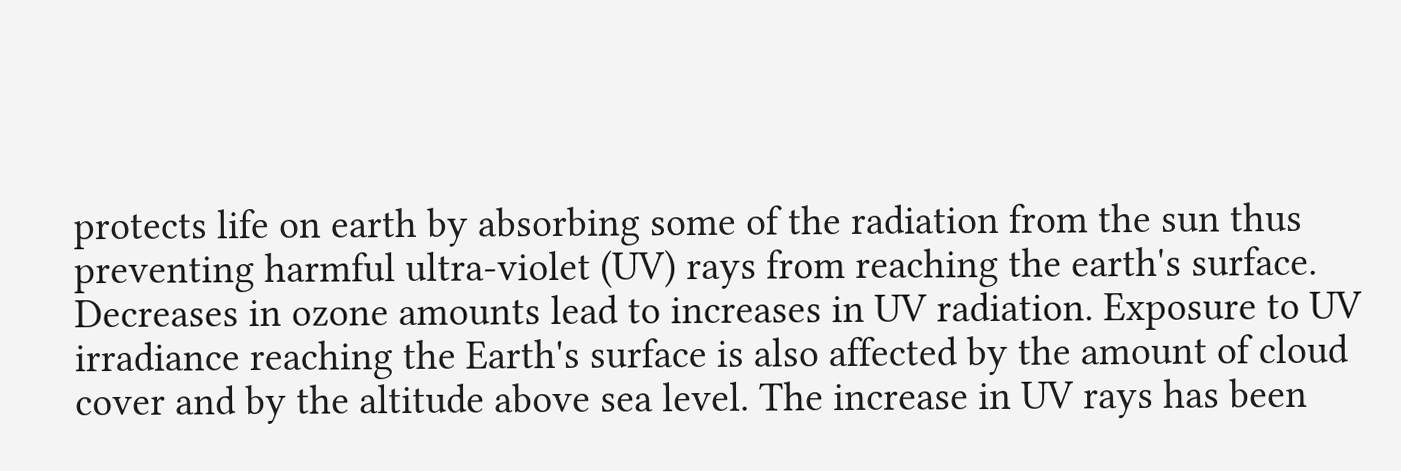protects life on earth by absorbing some of the radiation from the sun thus preventing harmful ultra-violet (UV) rays from reaching the earth's surface. Decreases in ozone amounts lead to increases in UV radiation. Exposure to UV irradiance reaching the Earth's surface is also affected by the amount of cloud cover and by the altitude above sea level. The increase in UV rays has been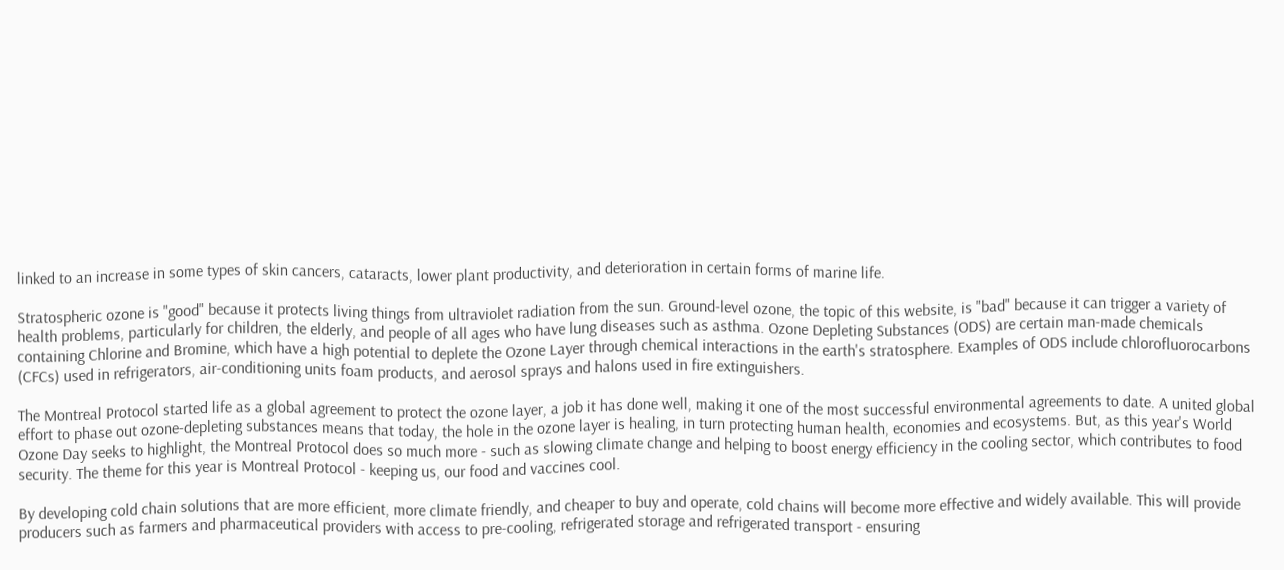linked to an increase in some types of skin cancers, cataracts, lower plant productivity, and deterioration in certain forms of marine life.

Stratospheric ozone is "good" because it protects living things from ultraviolet radiation from the sun. Ground-level ozone, the topic of this website, is "bad" because it can trigger a variety of health problems, particularly for children, the elderly, and people of all ages who have lung diseases such as asthma. Ozone Depleting Substances (ODS) are certain man-made chemicals containing Chlorine and Bromine, which have a high potential to deplete the Ozone Layer through chemical interactions in the earth's stratosphere. Examples of ODS include chlorofluorocarbons (CFCs) used in refrigerators, air-conditioning units foam products, and aerosol sprays and halons used in fire extinguishers.

The Montreal Protocol started life as a global agreement to protect the ozone layer, a job it has done well, making it one of the most successful environmental agreements to date. A united global effort to phase out ozone-depleting substances means that today, the hole in the ozone layer is healing, in turn protecting human health, economies and ecosystems. But, as this year's World Ozone Day seeks to highlight, the Montreal Protocol does so much more - such as slowing climate change and helping to boost energy efficiency in the cooling sector, which contributes to food security. The theme for this year is Montreal Protocol - keeping us, our food and vaccines cool.

By developing cold chain solutions that are more efficient, more climate friendly, and cheaper to buy and operate, cold chains will become more effective and widely available. This will provide producers such as farmers and pharmaceutical providers with access to pre-cooling, refrigerated storage and refrigerated transport - ensuring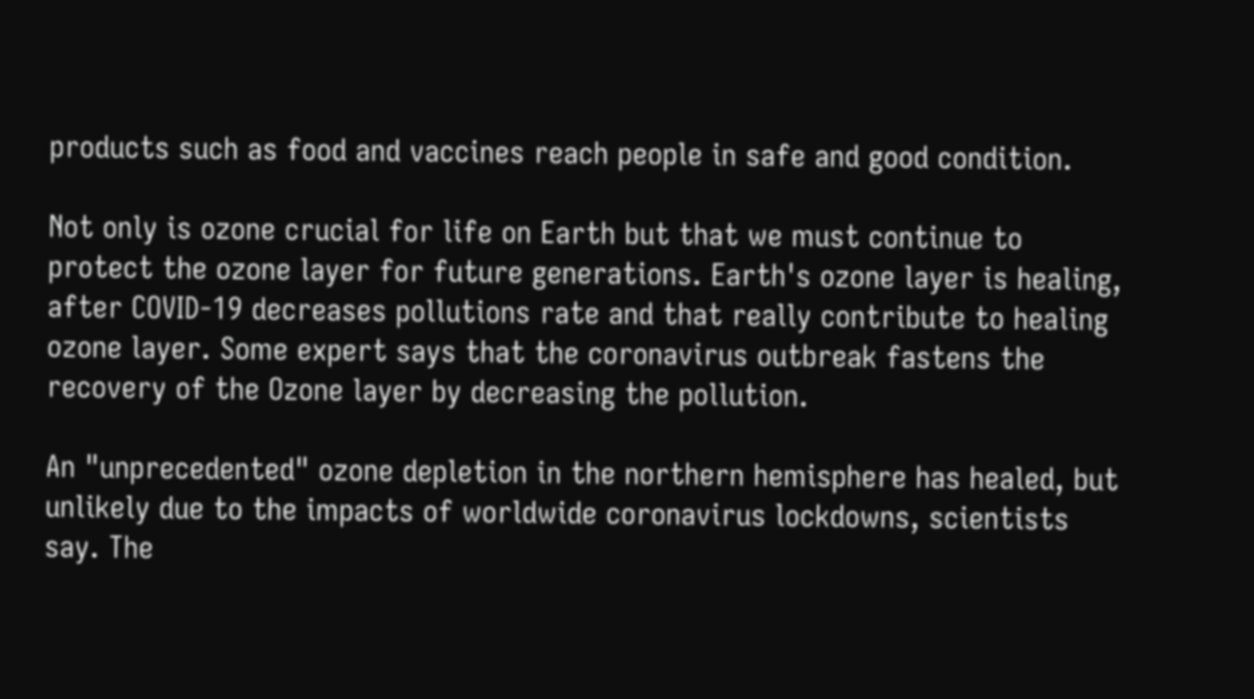products such as food and vaccines reach people in safe and good condition.

Not only is ozone crucial for life on Earth but that we must continue to protect the ozone layer for future generations. Earth's ozone layer is healing, after COVID-19 decreases pollutions rate and that really contribute to healing ozone layer. Some expert says that the coronavirus outbreak fastens the recovery of the Ozone layer by decreasing the pollution.

An "unprecedented" ozone depletion in the northern hemisphere has healed, but unlikely due to the impacts of worldwide coronavirus lockdowns, scientists say. The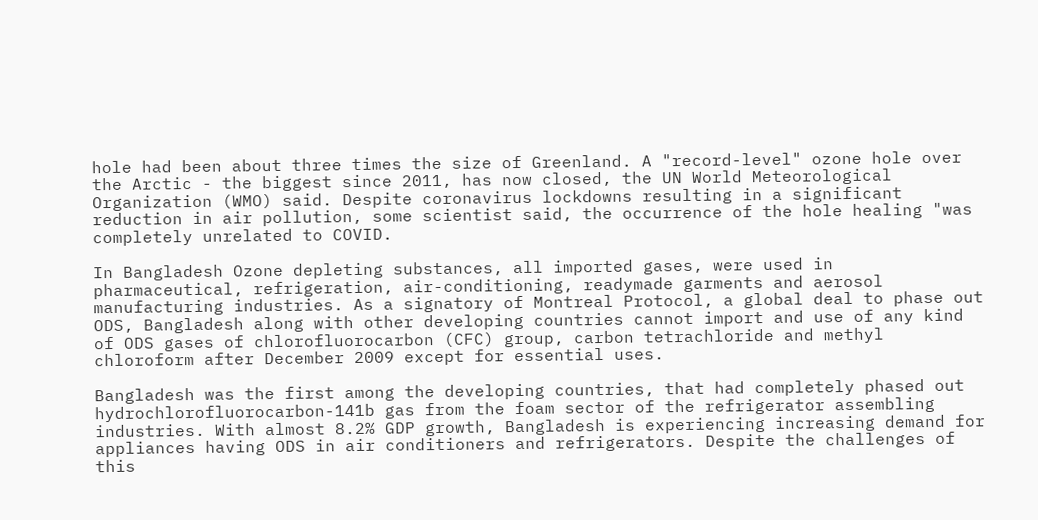hole had been about three times the size of Greenland. A "record-level" ozone hole over the Arctic - the biggest since 2011, has now closed, the UN World Meteorological Organization (WMO) said. Despite coronavirus lockdowns resulting in a significant reduction in air pollution, some scientist said, the occurrence of the hole healing "was completely unrelated to COVID.

In Bangladesh Ozone depleting substances, all imported gases, were used in pharmaceutical, refrigeration, air-conditioning, readymade garments and aerosol manufacturing industries. As a signatory of Montreal Protocol, a global deal to phase out ODS, Bangladesh along with other developing countries cannot import and use of any kind of ODS gases of chlorofluorocarbon (CFC) group, carbon tetrachloride and methyl chloroform after December 2009 except for essential uses.

Bangladesh was the first among the developing countries, that had completely phased out hydrochlorofluorocarbon-141b gas from the foam sector of the refrigerator assembling industries. With almost 8.2% GDP growth, Bangladesh is experiencing increasing demand for appliances having ODS in air conditioners and refrigerators. Despite the challenges of this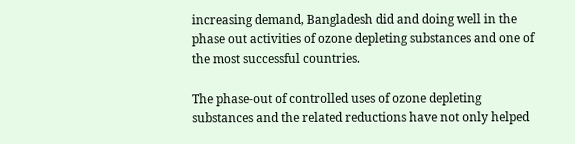increasing demand, Bangladesh did and doing well in the phase out activities of ozone depleting substances and one of the most successful countries.

The phase-out of controlled uses of ozone depleting substances and the related reductions have not only helped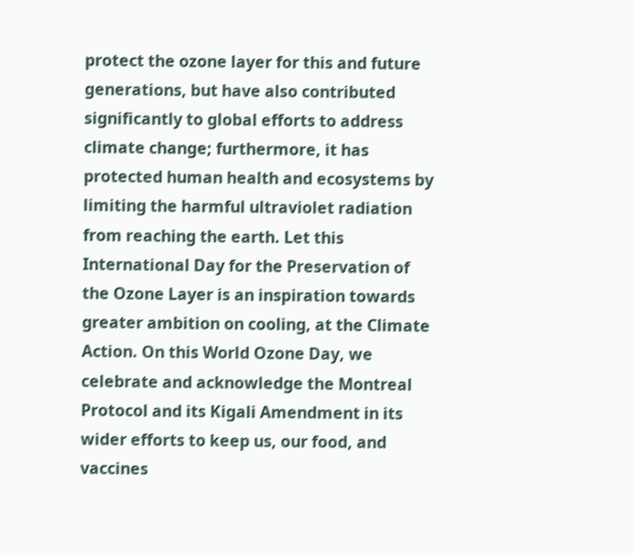protect the ozone layer for this and future generations, but have also contributed significantly to global efforts to address climate change; furthermore, it has protected human health and ecosystems by limiting the harmful ultraviolet radiation from reaching the earth. Let this International Day for the Preservation of the Ozone Layer is an inspiration towards greater ambition on cooling, at the Climate Action. On this World Ozone Day, we celebrate and acknowledge the Montreal Protocol and its Kigali Amendment in its wider efforts to keep us, our food, and vaccines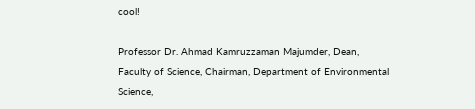cool!

Professor Dr. Ahmad Kamruzzaman Majumder, Dean, Faculty of Science, Chairman, Department of Environmental Science,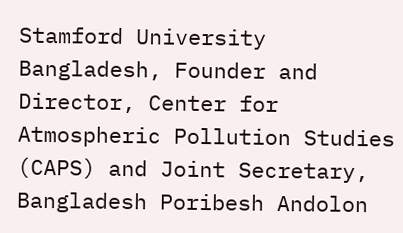Stamford University Bangladesh, Founder and Director, Center for Atmospheric Pollution Studies (CAPS) and Joint Secretary, Bangladesh Poribesh Andolon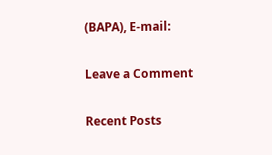(BAPA), E-mail:

Leave a Comment

Recent Posts